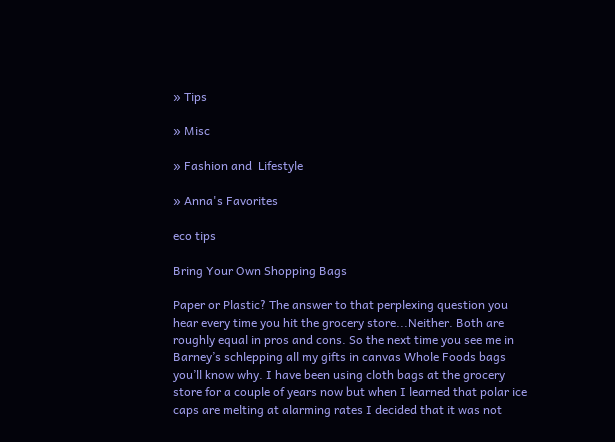» Tips

» Misc

» Fashion and  Lifestyle

» Anna's Favorites

eco tips

Bring Your Own Shopping Bags

Paper or Plastic? The answer to that perplexing question you hear every time you hit the grocery store...Neither. Both are roughly equal in pros and cons. So the next time you see me in Barney’s schlepping all my gifts in canvas Whole Foods bags you’ll know why. I have been using cloth bags at the grocery store for a couple of years now but when I learned that polar ice caps are melting at alarming rates I decided that it was not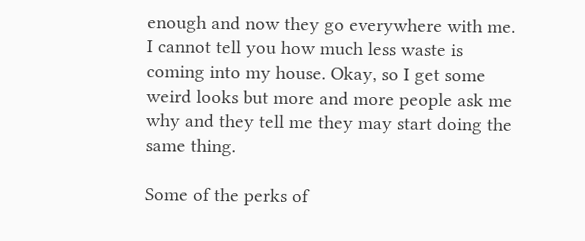enough and now they go everywhere with me. I cannot tell you how much less waste is coming into my house. Okay, so I get some weird looks but more and more people ask me why and they tell me they may start doing the same thing.

Some of the perks of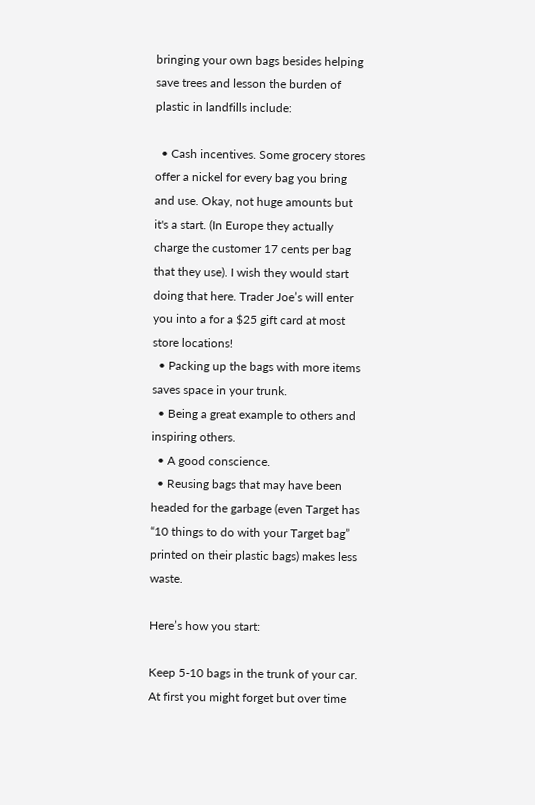bringing your own bags besides helping save trees and lesson the burden of plastic in landfills include:

  • Cash incentives. Some grocery stores offer a nickel for every bag you bring and use. Okay, not huge amounts but it's a start. (In Europe they actually charge the customer 17 cents per bag that they use). I wish they would start doing that here. Trader Joe’s will enter you into a for a $25 gift card at most store locations!
  • Packing up the bags with more items saves space in your trunk.
  • Being a great example to others and inspiring others.
  • A good conscience.
  • Reusing bags that may have been headed for the garbage (even Target has “10 things to do with your Target bag” printed on their plastic bags) makes less waste.

Here’s how you start:

Keep 5-10 bags in the trunk of your car. At first you might forget but over time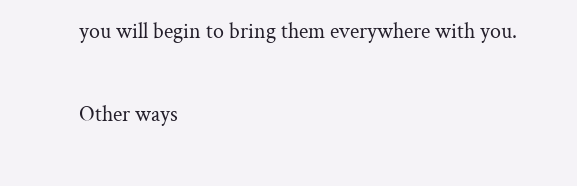you will begin to bring them everywhere with you.

Other ways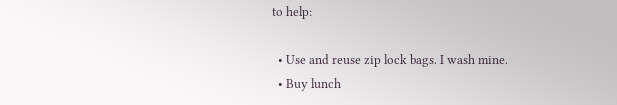to help:

  • Use and reuse zip lock bags. I wash mine.
  • Buy lunch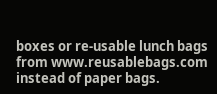boxes or re-usable lunch bags from www.reusablebags.com instead of paper bags.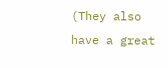(They also have a great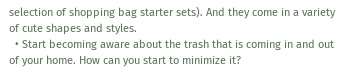selection of shopping bag starter sets). And they come in a variety of cute shapes and styles.
  • Start becoming aware about the trash that is coming in and out of your home. How can you start to minimize it?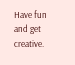Have fun and get creative.